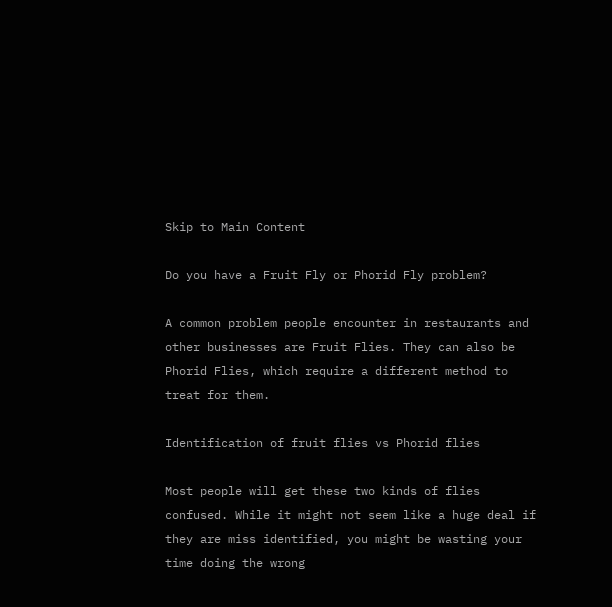Skip to Main Content

Do you have a Fruit Fly or Phorid Fly problem?

A common problem people encounter in restaurants and other businesses are Fruit Flies. They can also be Phorid Flies, which require a different method to treat for them.

Identification of fruit flies vs Phorid flies

Most people will get these two kinds of flies confused. While it might not seem like a huge deal if they are miss identified, you might be wasting your time doing the wrong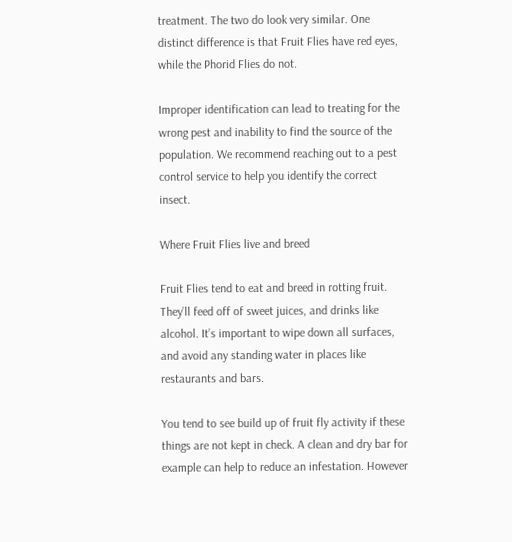treatment. The two do look very similar. One distinct difference is that Fruit Flies have red eyes, while the Phorid Flies do not.

Improper identification can lead to treating for the wrong pest and inability to find the source of the population. We recommend reaching out to a pest control service to help you identify the correct insect.

Where Fruit Flies live and breed

Fruit Flies tend to eat and breed in rotting fruit. They’ll feed off of sweet juices, and drinks like alcohol. It’s important to wipe down all surfaces, and avoid any standing water in places like restaurants and bars.

You tend to see build up of fruit fly activity if these things are not kept in check. A clean and dry bar for example can help to reduce an infestation. However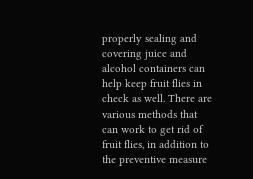properly sealing and covering juice and alcohol containers can help keep fruit flies in check as well. There are various methods that can work to get rid of fruit flies, in addition to the preventive measure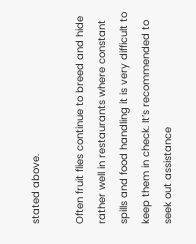stated above.

Often fruit flies continue to breed and hide rather well in restaurants where constant spills and food handling it is very difficult to keep them in check. It’s recommended to seek out assistance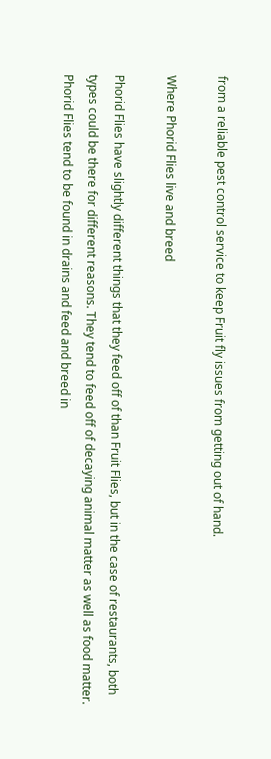from a reliable pest control service to keep Fruit fly issues from getting out of hand.

Where Phorid Flies live and breed

Phorid Flies have slightly different things that they feed off of than Fruit Flies, but in the case of restaurants, both types could be there for different reasons. They tend to feed off of decaying animal matter as well as food matter. Phorid Flies tend to be found in drains and feed and breed in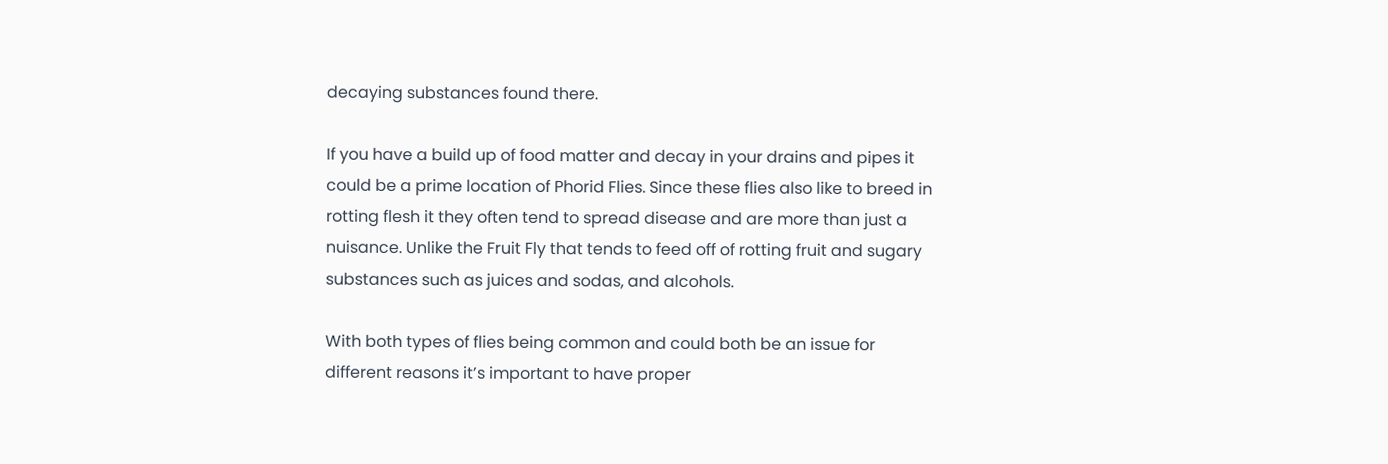decaying substances found there.

If you have a build up of food matter and decay in your drains and pipes it could be a prime location of Phorid Flies. Since these flies also like to breed in rotting flesh it they often tend to spread disease and are more than just a nuisance. Unlike the Fruit Fly that tends to feed off of rotting fruit and sugary substances such as juices and sodas, and alcohols.

With both types of flies being common and could both be an issue for different reasons it’s important to have proper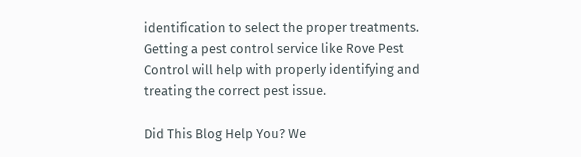identification to select the proper treatments. Getting a pest control service like Rove Pest Control will help with properly identifying and treating the correct pest issue.

Did This Blog Help You? We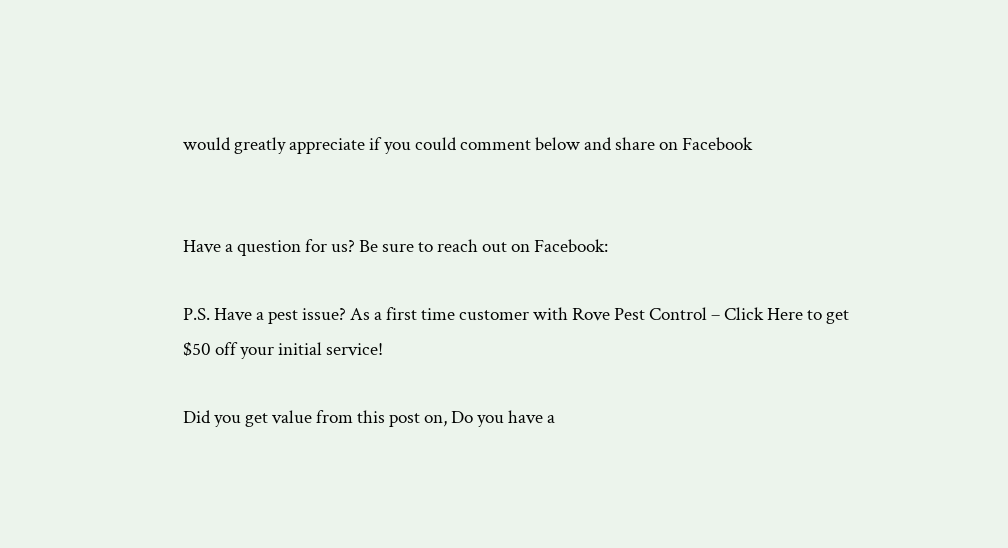would greatly appreciate if you could comment below and share on Facebook


Have a question for us? Be sure to reach out on Facebook:

P.S. Have a pest issue? As a first time customer with Rove Pest Control – Click Here to get $50 off your initial service!

Did you get value from this post on, Do you have a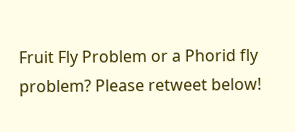Fruit Fly Problem or a Phorid fly problem? Please retweet below!